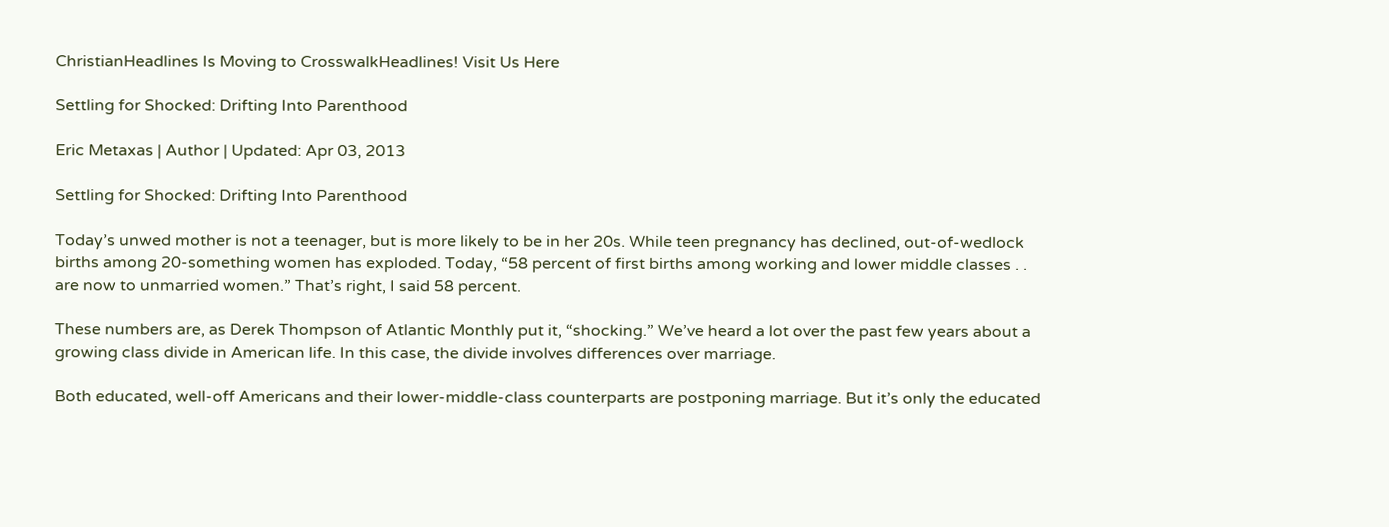ChristianHeadlines Is Moving to CrosswalkHeadlines! Visit Us Here

Settling for Shocked: Drifting Into Parenthood

Eric Metaxas | Author | Updated: Apr 03, 2013

Settling for Shocked: Drifting Into Parenthood

Today’s unwed mother is not a teenager, but is more likely to be in her 20s. While teen pregnancy has declined, out-of-wedlock births among 20-something women has exploded. Today, “58 percent of first births among working and lower middle classes . . are now to unmarried women.” That’s right, I said 58 percent.

These numbers are, as Derek Thompson of Atlantic Monthly put it, “shocking.” We’ve heard a lot over the past few years about a growing class divide in American life. In this case, the divide involves differences over marriage.

Both educated, well-off Americans and their lower-middle-class counterparts are postponing marriage. But it’s only the educated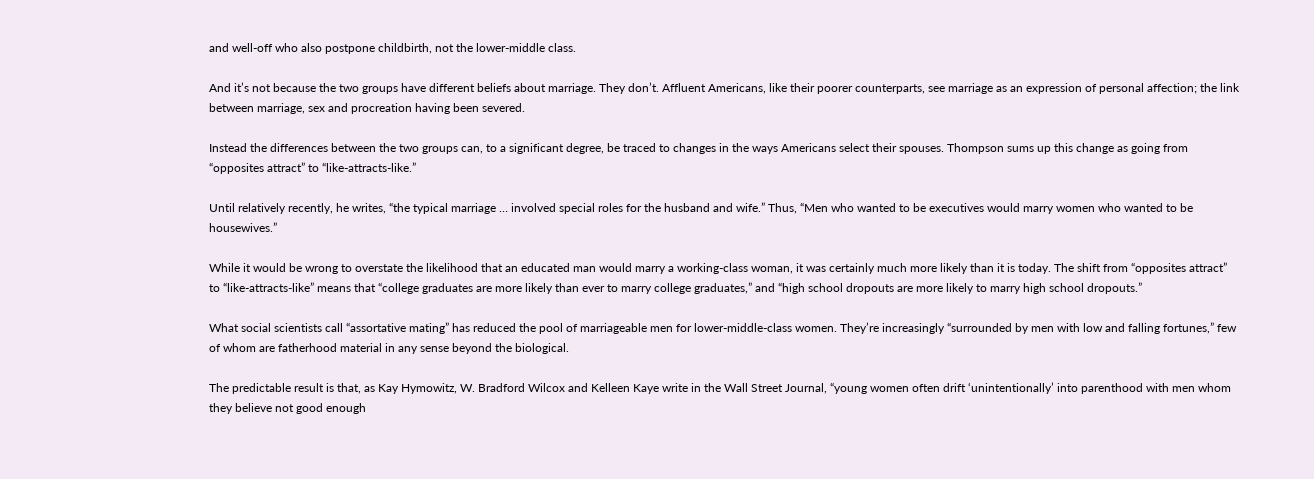and well-off who also postpone childbirth, not the lower-middle class.

And it’s not because the two groups have different beliefs about marriage. They don’t. Affluent Americans, like their poorer counterparts, see marriage as an expression of personal affection; the link between marriage, sex and procreation having been severed.

Instead the differences between the two groups can, to a significant degree, be traced to changes in the ways Americans select their spouses. Thompson sums up this change as going from “opposites attract” to “like-attracts-like.”

Until relatively recently, he writes, “the typical marriage … involved special roles for the husband and wife.” Thus, “Men who wanted to be executives would marry women who wanted to be housewives.”

While it would be wrong to overstate the likelihood that an educated man would marry a working-class woman, it was certainly much more likely than it is today. The shift from “opposites attract” to “like-attracts-like” means that “college graduates are more likely than ever to marry college graduates,” and “high school dropouts are more likely to marry high school dropouts.”

What social scientists call “assortative mating” has reduced the pool of marriageable men for lower-middle-class women. They’re increasingly “surrounded by men with low and falling fortunes,” few of whom are fatherhood material in any sense beyond the biological.

The predictable result is that, as Kay Hymowitz, W. Bradford Wilcox and Kelleen Kaye write in the Wall Street Journal, “young women often drift ‘unintentionally’ into parenthood with men whom they believe not good enough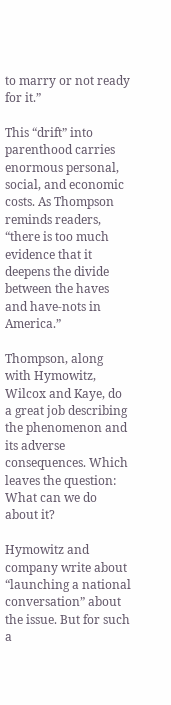to marry or not ready for it.”

This “drift” into parenthood carries enormous personal, social, and economic costs. As Thompson reminds readers, “there is too much evidence that it deepens the divide between the haves and have-nots in America.”

Thompson, along with Hymowitz, Wilcox and Kaye, do a great job describing the phenomenon and its adverse consequences. Which leaves the question: What can we do about it?

Hymowitz and company write about “launching a national conversation” about the issue. But for such a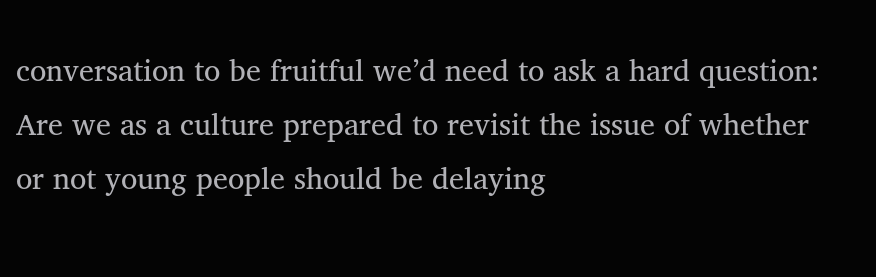conversation to be fruitful we’d need to ask a hard question: Are we as a culture prepared to revisit the issue of whether or not young people should be delaying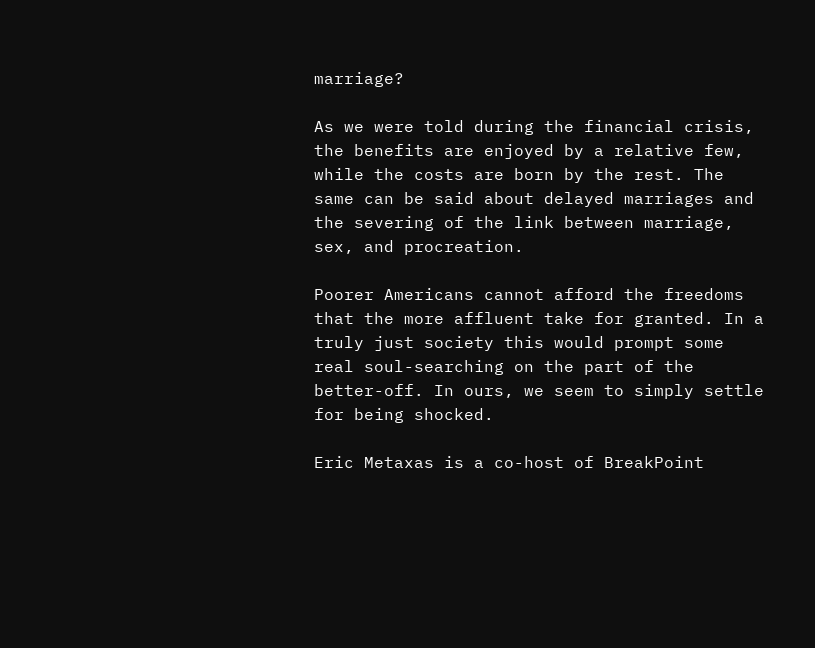marriage?

As we were told during the financial crisis, the benefits are enjoyed by a relative few, while the costs are born by the rest. The same can be said about delayed marriages and the severing of the link between marriage, sex, and procreation.

Poorer Americans cannot afford the freedoms that the more affluent take for granted. In a truly just society this would prompt some real soul-searching on the part of the better-off. In ours, we seem to simply settle for being shocked.

Eric Metaxas is a co-host of BreakPoint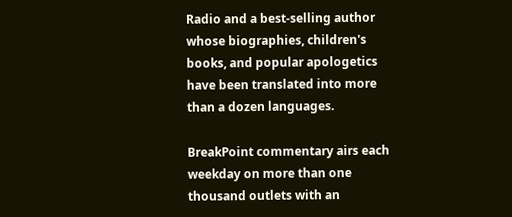Radio and a best-selling author whose biographies, children's books, and popular apologetics have been translated into more than a dozen languages.

BreakPoint commentary airs each weekday on more than one thousand outlets with an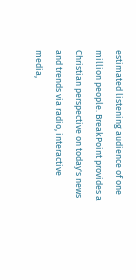estimated listening audience of one million people. BreakPoint provides a Christian perspective on today's news and trends via radio, interactive media,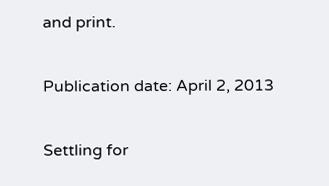and print.

Publication date: April 2, 2013

Settling for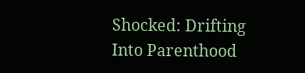Shocked: Drifting Into Parenthood